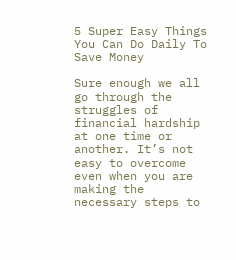5 Super Easy Things You Can Do Daily To Save Money

Sure enough we all go through the struggles of financial hardship at one time or another. It’s not easy to overcome even when you are making the necessary steps to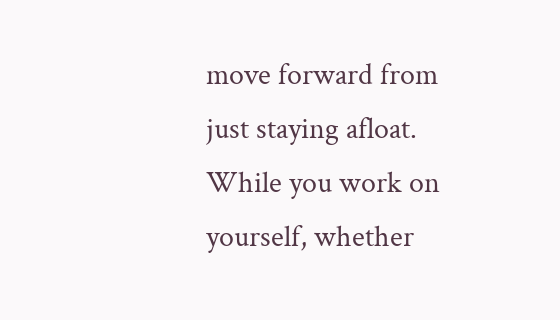move forward from just staying afloat. While you work on yourself, whether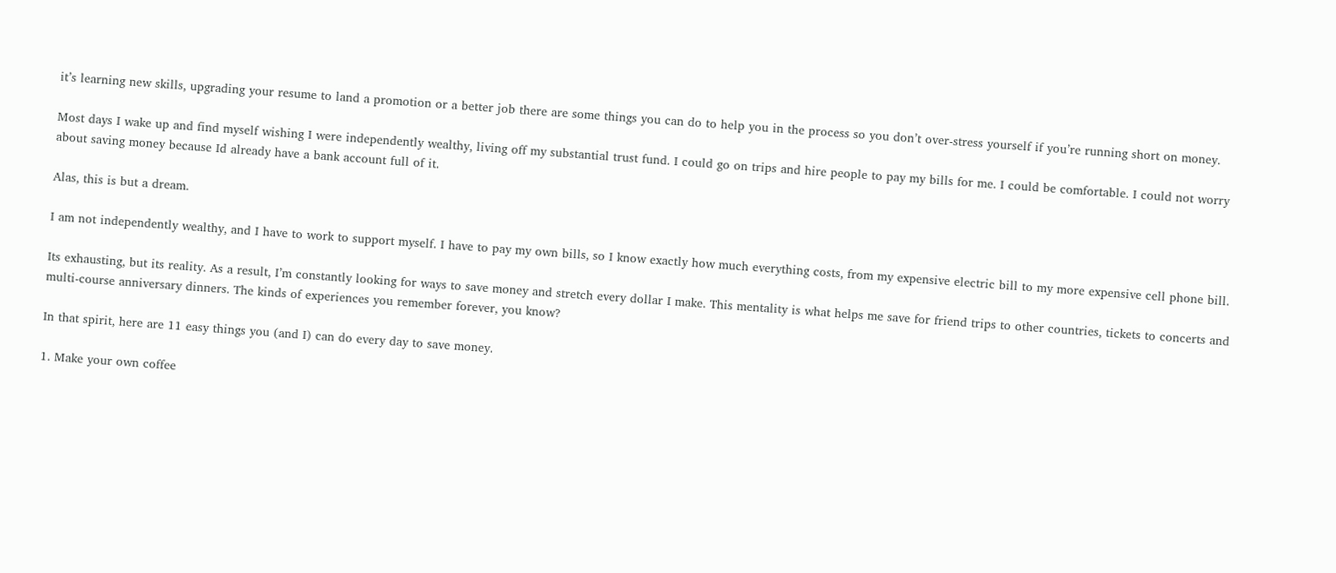it’s learning new skills, upgrading your resume to land a promotion or a better job there are some things you can do to help you in the process so you don’t over-stress yourself if you’re running short on money.

Most days I wake up and find myself wishing I were independently wealthy, living off my substantial trust fund. I could go on trips and hire people to pay my bills for me. I could be comfortable. I could not worry about saving money because Id already have a bank account full of it.

Alas, this is but a dream.

I am not independently wealthy, and I have to work to support myself. I have to pay my own bills, so I know exactly how much everything costs, from my expensive electric bill to my more expensive cell phone bill.

Its exhausting, but its reality. As a result, I’m constantly looking for ways to save money and stretch every dollar I make. This mentality is what helps me save for friend trips to other countries, tickets to concerts and multi-course anniversary dinners. The kinds of experiences you remember forever, you know?

In that spirit, here are 11 easy things you (and I) can do every day to save money.

1. Make your own coffee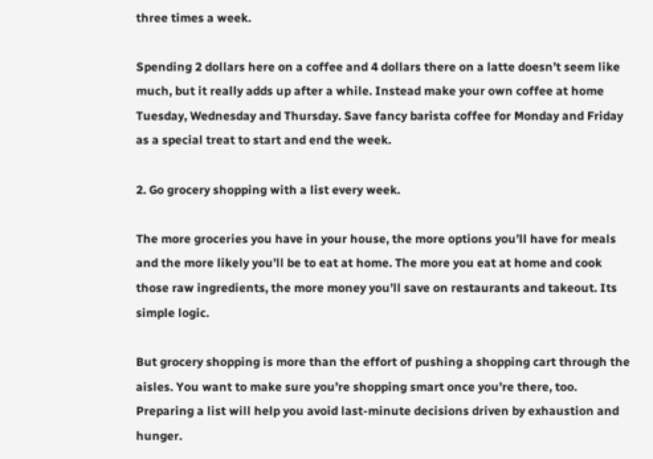three times a week.

Spending 2 dollars here on a coffee and 4 dollars there on a latte doesn’t seem like much, but it really adds up after a while. Instead make your own coffee at home Tuesday, Wednesday and Thursday. Save fancy barista coffee for Monday and Friday as a special treat to start and end the week.

2. Go grocery shopping with a list every week.

The more groceries you have in your house, the more options you’ll have for meals and the more likely you’ll be to eat at home. The more you eat at home and cook those raw ingredients, the more money you’ll save on restaurants and takeout. Its simple logic.

But grocery shopping is more than the effort of pushing a shopping cart through the aisles. You want to make sure you’re shopping smart once you’re there, too. Preparing a list will help you avoid last-minute decisions driven by exhaustion and hunger.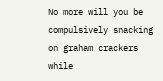No more will you be compulsively snacking on graham crackers while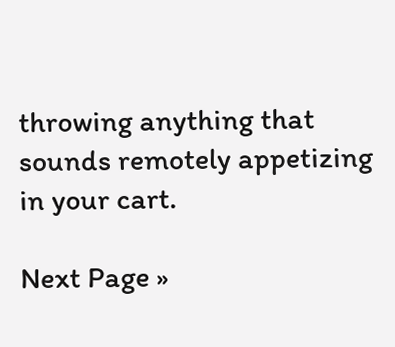throwing anything that sounds remotely appetizing in your cart.

Next Page »